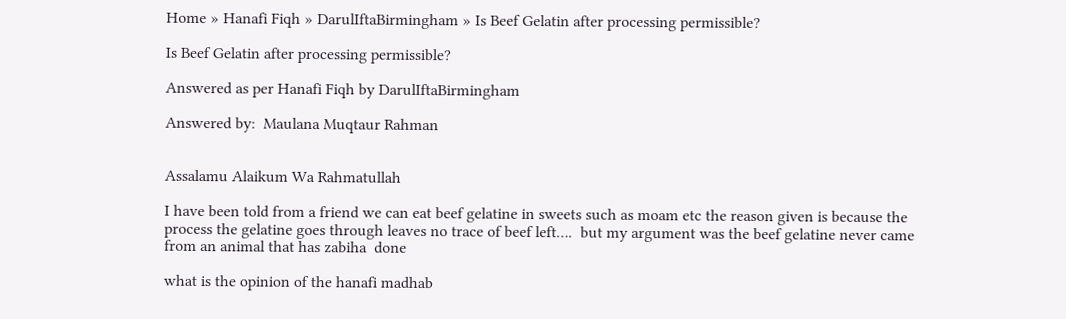Home » Hanafi Fiqh » DarulIftaBirmingham » Is Beef Gelatin after processing permissible?

Is Beef Gelatin after processing permissible?

Answered as per Hanafi Fiqh by DarulIftaBirmingham

Answered by:  Maulana Muqtaur Rahman


Assalamu Alaikum Wa Rahmatullah

I have been told from a friend we can eat beef gelatine in sweets such as moam etc the reason given is because the process the gelatine goes through leaves no trace of beef left….  but my argument was the beef gelatine never came from an animal that has zabiha  done

what is the opinion of the hanafi madhab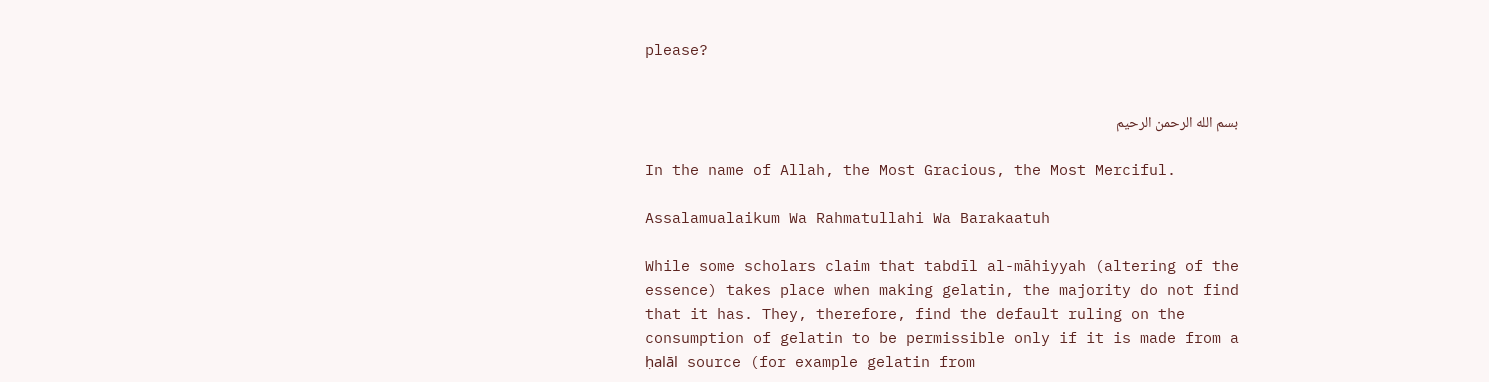please?


بسم الله الرحمن الرحيم

In the name of Allah, the Most Gracious, the Most Merciful.

Assalamualaikum Wa Rahmatullahi Wa Barakaatuh

While some scholars claim that tabdīl al-māhiyyah (altering of the essence) takes place when making gelatin, the majority do not find that it has. They, therefore, find the default ruling on the consumption of gelatin to be permissible only if it is made from a ḥalāl source (for example gelatin from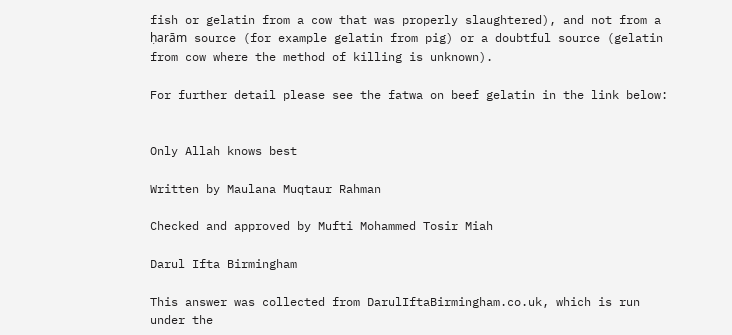fish or gelatin from a cow that was properly slaughtered), and not from a ḥarām source (for example gelatin from pig) or a doubtful source (gelatin from cow where the method of killing is unknown).

For further detail please see the fatwa on beef gelatin in the link below:


Only Allah knows best

Written by Maulana Muqtaur Rahman

Checked and approved by Mufti Mohammed Tosir Miah

Darul Ifta Birmingham

This answer was collected from DarulIftaBirmingham.co.uk, which is run under the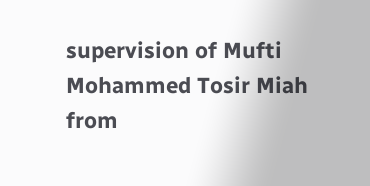supervision of Mufti Mohammed Tosir Miah from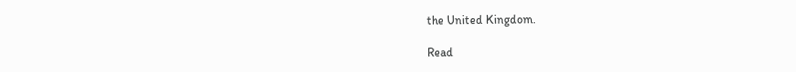the United Kingdom.

Read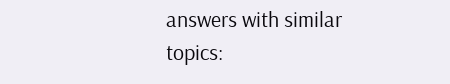answers with similar topics: